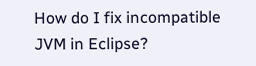How do I fix incompatible JVM in Eclipse?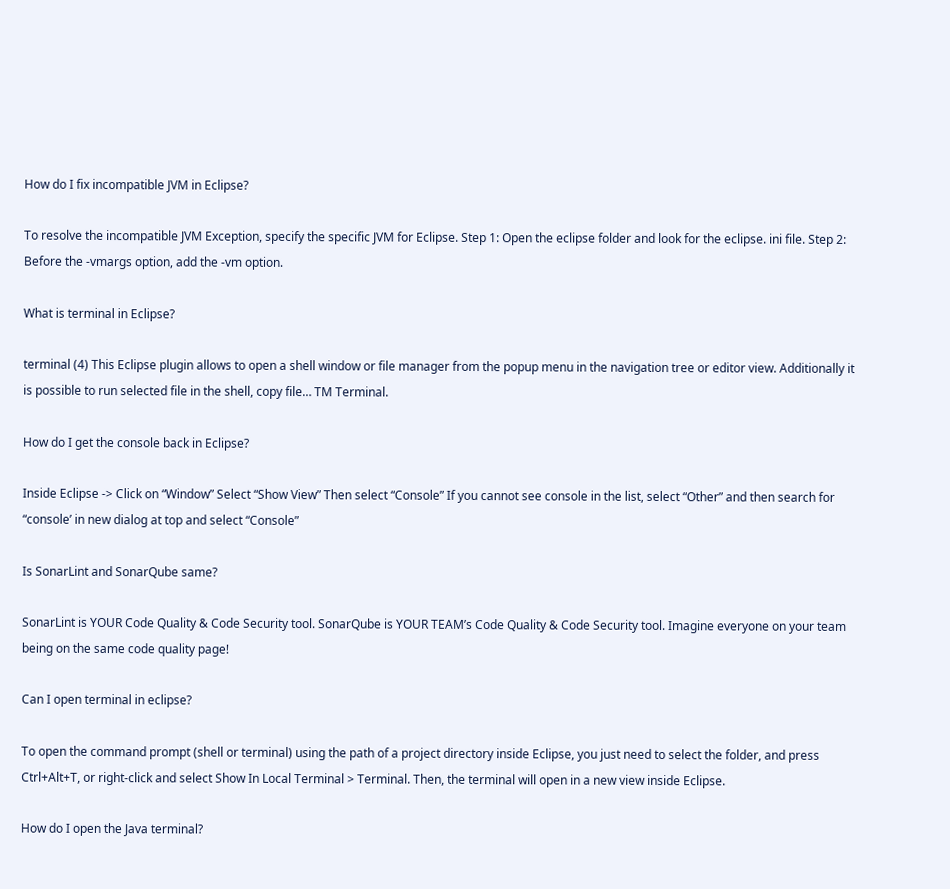How do I fix incompatible JVM in Eclipse?

To resolve the incompatible JVM Exception, specify the specific JVM for Eclipse. Step 1: Open the eclipse folder and look for the eclipse. ini file. Step 2: Before the -vmargs option, add the -vm option.

What is terminal in Eclipse?

terminal (4) This Eclipse plugin allows to open a shell window or file manager from the popup menu in the navigation tree or editor view. Additionally it is possible to run selected file in the shell, copy file… TM Terminal.

How do I get the console back in Eclipse?

Inside Eclipse -> Click on “Window” Select “Show View” Then select “Console” If you cannot see console in the list, select “Other” and then search for “console’ in new dialog at top and select “Console”

Is SonarLint and SonarQube same?

SonarLint is YOUR Code Quality & Code Security tool. SonarQube is YOUR TEAM’s Code Quality & Code Security tool. Imagine everyone on your team being on the same code quality page!

Can I open terminal in eclipse?

To open the command prompt (shell or terminal) using the path of a project directory inside Eclipse, you just need to select the folder, and press Ctrl+Alt+T, or right-click and select Show In Local Terminal > Terminal. Then, the terminal will open in a new view inside Eclipse.

How do I open the Java terminal?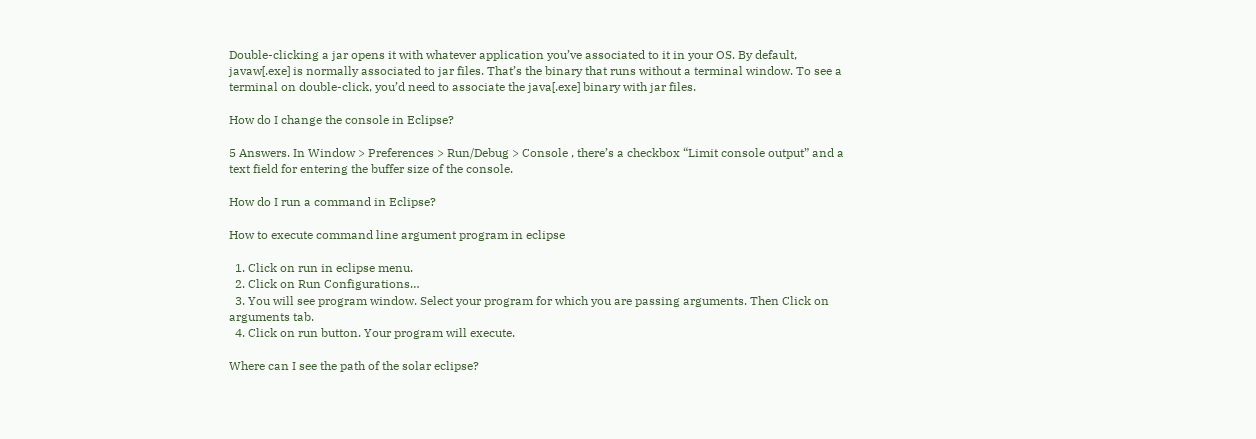Double-clicking a jar opens it with whatever application you’ve associated to it in your OS. By default, javaw[.exe] is normally associated to jar files. That’s the binary that runs without a terminal window. To see a terminal on double-click, you’d need to associate the java[.exe] binary with jar files.

How do I change the console in Eclipse?

5 Answers. In Window > Preferences > Run/Debug > Console , there’s a checkbox “Limit console output” and a text field for entering the buffer size of the console.

How do I run a command in Eclipse?

How to execute command line argument program in eclipse

  1. Click on run in eclipse menu.
  2. Click on Run Configurations…
  3. You will see program window. Select your program for which you are passing arguments. Then Click on arguments tab.
  4. Click on run button. Your program will execute.

Where can I see the path of the solar eclipse?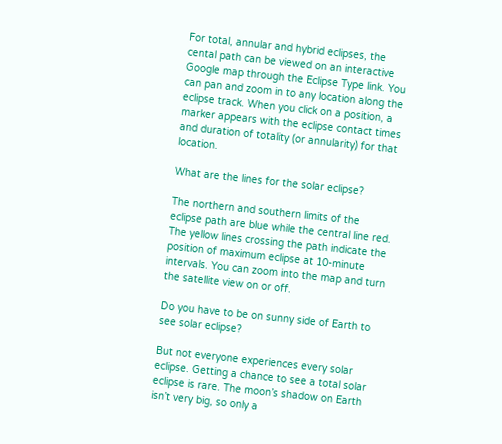For total, annular and hybrid eclipses, the cental path can be viewed on an interactive Google map through the Eclipse Type link. You can pan and zoom in to any location along the eclipse track. When you click on a position, a marker appears with the eclipse contact times and duration of totality (or annularity) for that location.

What are the lines for the solar eclipse?

The northern and southern limits of the eclipse path are blue while the central line red. The yellow lines crossing the path indicate the position of maximum eclipse at 10-minute intervals. You can zoom into the map and turn the satellite view on or off.

Do you have to be on sunny side of Earth to see solar eclipse?

But not everyone experiences every solar eclipse. Getting a chance to see a total solar eclipse is rare. The moon’s shadow on Earth isn’t very big, so only a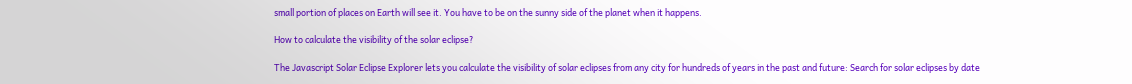small portion of places on Earth will see it. You have to be on the sunny side of the planet when it happens.

How to calculate the visibility of the solar eclipse?

The Javascript Solar Eclipse Explorer lets you calculate the visibility of solar eclipses from any city for hundreds of years in the past and future: Search for solar eclipses by date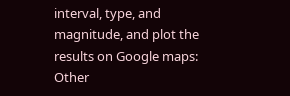interval, type, and magnitude, and plot the results on Google maps: Other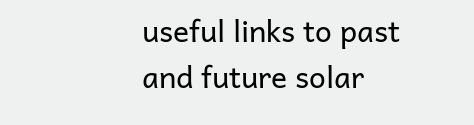useful links to past and future solar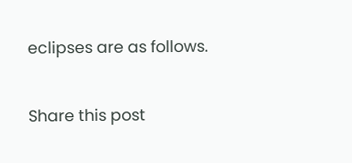eclipses are as follows.

Share this post